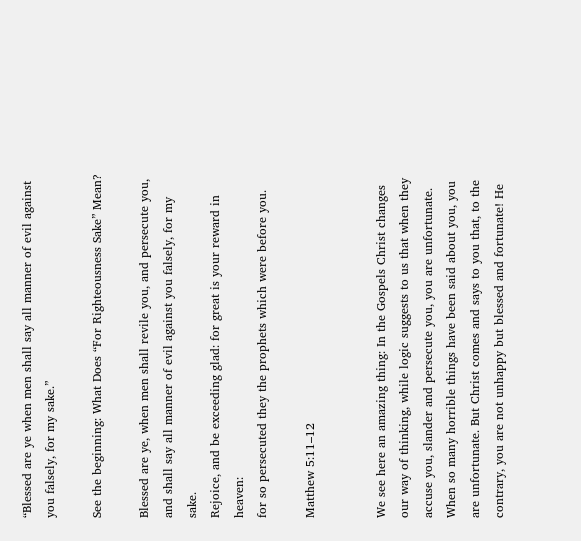“Blessed are ye when men shall say all manner of evil against you falsely, for my sake.”

See the beginning: What Does “For Righteousness Sake” Mean?

Blessed are ye, when men shall revile you, and persecute you,
and shall say all manner of evil against you falsely, for my sake.
Rejoice, and be exceeding glad: for great is your reward in heaven:
for so persecuted they the prophets which were before you.

Matthew 5:11–12


We see here an amazing thing: In the Gospels Christ changes our way of thinking, while logic suggests to us that when they accuse you, slander and persecute you, you are unfortunate. When so many horrible things have been said about you, you are unfortunate. But Christ comes and says to you that, to the contrary, you are not unhappy but blessed and fortunate! He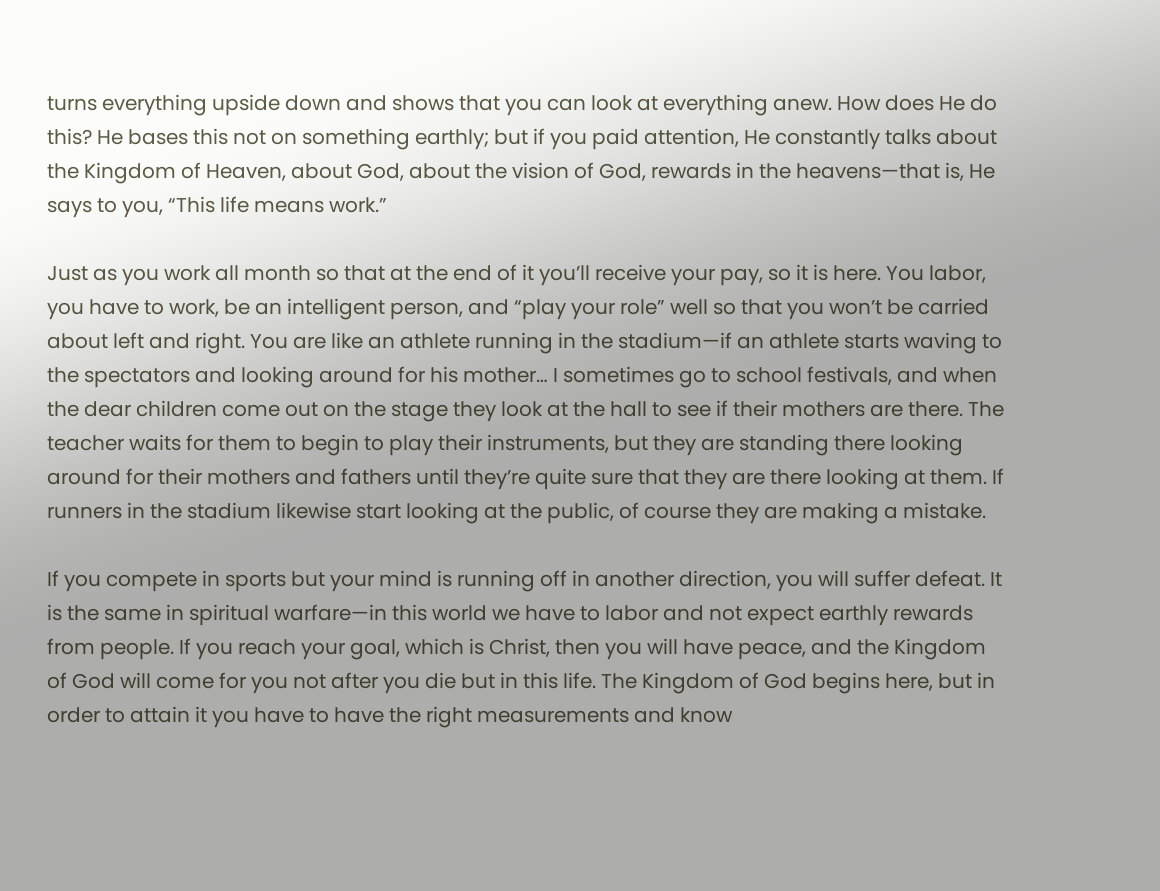turns everything upside down and shows that you can look at everything anew. How does He do this? He bases this not on something earthly; but if you paid attention, He constantly talks about the Kingdom of Heaven, about God, about the vision of God, rewards in the heavens—that is, He says to you, “This life means work.”

Just as you work all month so that at the end of it you’ll receive your pay, so it is here. You labor, you have to work, be an intelligent person, and “play your role” well so that you won’t be carried about left and right. You are like an athlete running in the stadium—if an athlete starts waving to the spectators and looking around for his mother… I sometimes go to school festivals, and when the dear children come out on the stage they look at the hall to see if their mothers are there. The teacher waits for them to begin to play their instruments, but they are standing there looking around for their mothers and fathers until they’re quite sure that they are there looking at them. If runners in the stadium likewise start looking at the public, of course they are making a mistake.

If you compete in sports but your mind is running off in another direction, you will suffer defeat. It is the same in spiritual warfare—in this world we have to labor and not expect earthly rewards from people. If you reach your goal, which is Christ, then you will have peace, and the Kingdom of God will come for you not after you die but in this life. The Kingdom of God begins here, but in order to attain it you have to have the right measurements and know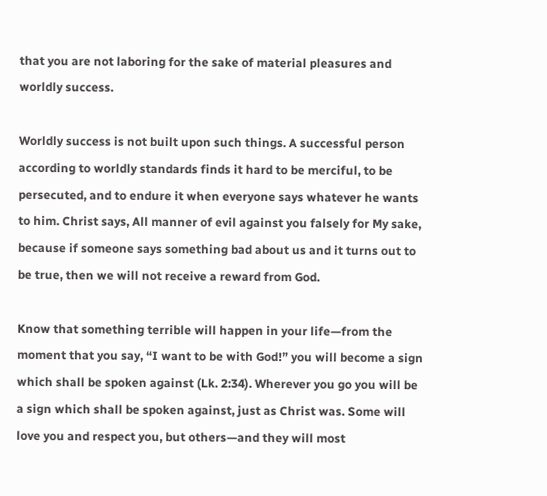that you are not laboring for the sake of material pleasures and worldly success.

Worldly success is not built upon such things. A successful person according to worldly standards finds it hard to be merciful, to be persecuted, and to endure it when everyone says whatever he wants to him. Christ says, All manner of evil against you falsely for My sake, because if someone says something bad about us and it turns out to be true, then we will not receive a reward from God.

Know that something terrible will happen in your life—from the moment that you say, “I want to be with God!” you will become a sign which shall be spoken against (Lk. 2:34). Wherever you go you will be a sign which shall be spoken against, just as Christ was. Some will love you and respect you, but others—and they will most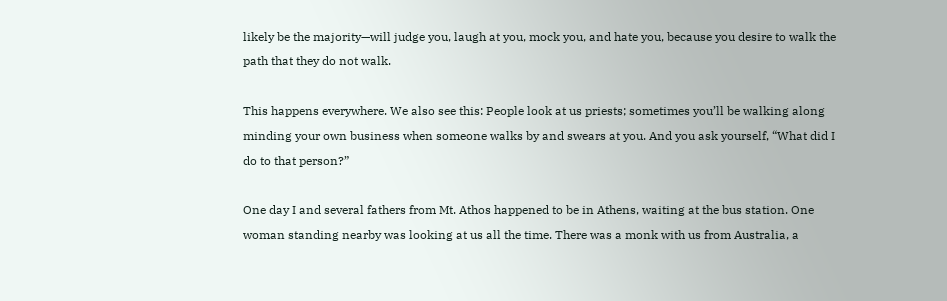likely be the majority—will judge you, laugh at you, mock you, and hate you, because you desire to walk the path that they do not walk.

This happens everywhere. We also see this: People look at us priests; sometimes you’ll be walking along minding your own business when someone walks by and swears at you. And you ask yourself, “What did I do to that person?”

One day I and several fathers from Mt. Athos happened to be in Athens, waiting at the bus station. One woman standing nearby was looking at us all the time. There was a monk with us from Australia, a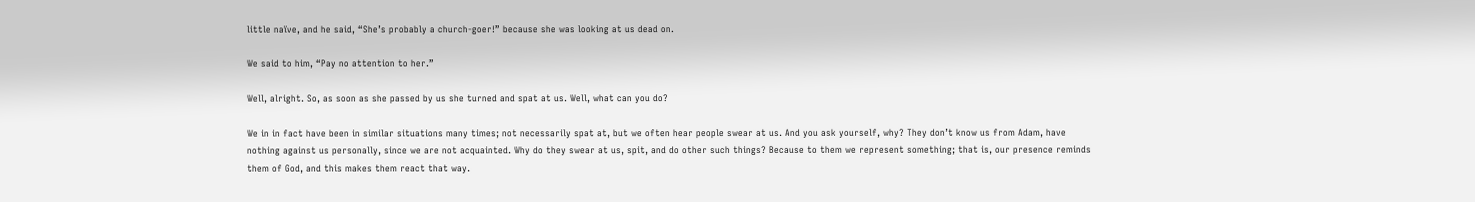little naïve, and he said, “She’s probably a church-goer!” because she was looking at us dead on.

We said to him, “Pay no attention to her.”

Well, alright. So, as soon as she passed by us she turned and spat at us. Well, what can you do?

We in in fact have been in similar situations many times; not necessarily spat at, but we often hear people swear at us. And you ask yourself, why? They don’t know us from Adam, have nothing against us personally, since we are not acquainted. Why do they swear at us, spit, and do other such things? Because to them we represent something; that is, our presence reminds them of God, and this makes them react that way.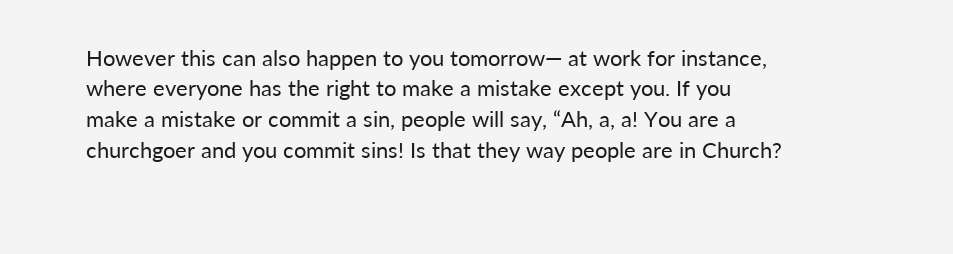However this can also happen to you tomorrow— at work for instance, where everyone has the right to make a mistake except you. If you make a mistake or commit a sin, people will say, “Ah, a, a! You are a churchgoer and you commit sins! Is that they way people are in Church?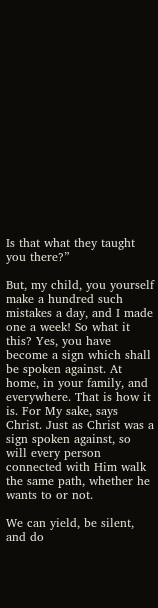Is that what they taught you there?”

But, my child, you yourself make a hundred such mistakes a day, and I made one a week! So what it this? Yes, you have become a sign which shall be spoken against. At home, in your family, and everywhere. That is how it is. For My sake, says Christ. Just as Christ was a sign spoken against, so will every person connected with Him walk the same path, whether he wants to or not.

We can yield, be silent, and do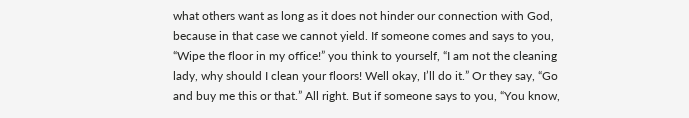what others want as long as it does not hinder our connection with God, because in that case we cannot yield. If someone comes and says to you, “Wipe the floor in my office!” you think to yourself, “I am not the cleaning lady, why should I clean your floors! Well okay, I’ll do it.” Or they say, “Go and buy me this or that.” All right. But if someone says to you, “You know,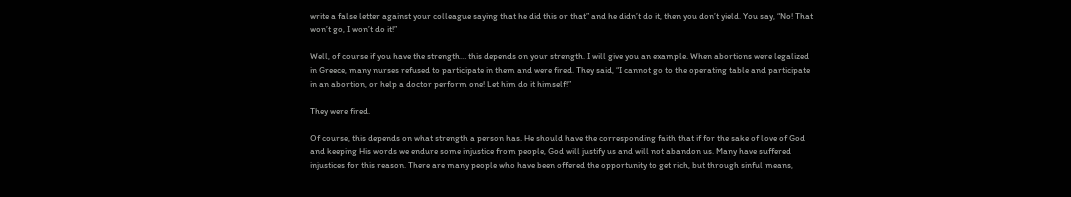write a false letter against your colleague saying that he did this or that” and he didn’t do it, then you don’t yield. You say, “No! That won’t go, I won’t do it!”

Well, of course if you have the strength… this depends on your strength. I will give you an example. When abortions were legalized in Greece, many nurses refused to participate in them and were fired. They said, “I cannot go to the operating table and participate in an abortion, or help a doctor perform one! Let him do it himself!”

They were fired.

Of course, this depends on what strength a person has. He should have the corresponding faith that if for the sake of love of God and keeping His words we endure some injustice from people, God will justify us and will not abandon us. Many have suffered injustices for this reason. There are many people who have been offered the opportunity to get rich, but through sinful means,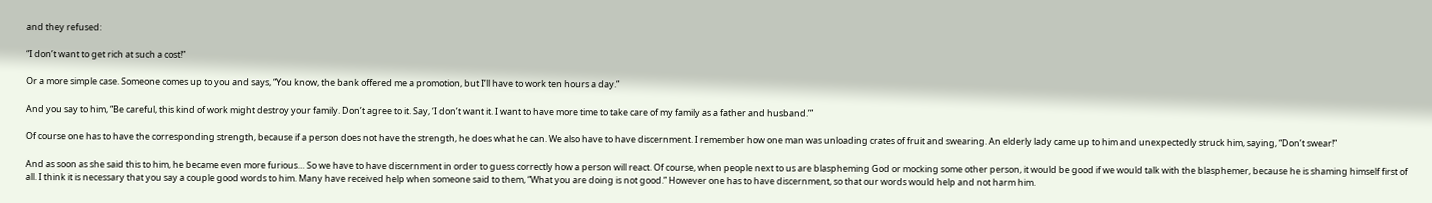and they refused:

“I don’t want to get rich at such a cost!”

Or a more simple case. Someone comes up to you and says, “You know, the bank offered me a promotion, but I’ll have to work ten hours a day.”

And you say to him, “Be careful, this kind of work might destroy your family. Don’t agree to it. Say, ‘I don’t want it. I want to have more time to take care of my family as a father and husband.’”

Of course one has to have the corresponding strength, because if a person does not have the strength, he does what he can. We also have to have discernment. I remember how one man was unloading crates of fruit and swearing. An elderly lady came up to him and unexpectedly struck him, saying, “Don’t swear!”

And as soon as she said this to him, he became even more furious… So we have to have discernment in order to guess correctly how a person will react. Of course, when people next to us are blaspheming God or mocking some other person, it would be good if we would talk with the blasphemer, because he is shaming himself first of all. I think it is necessary that you say a couple good words to him. Many have received help when someone said to them, “What you are doing is not good.” However one has to have discernment, so that our words would help and not harm him.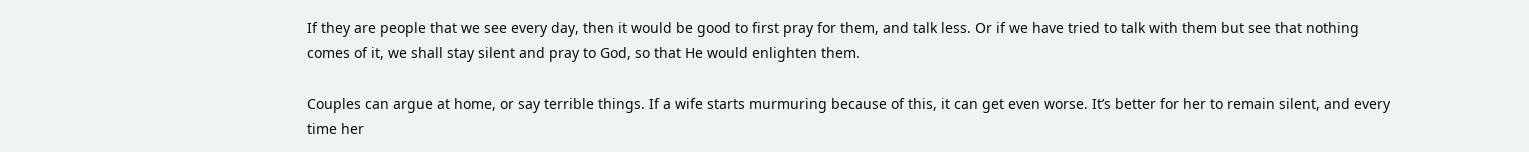If they are people that we see every day, then it would be good to first pray for them, and talk less. Or if we have tried to talk with them but see that nothing comes of it, we shall stay silent and pray to God, so that He would enlighten them.

Couples can argue at home, or say terrible things. If a wife starts murmuring because of this, it can get even worse. It’s better for her to remain silent, and every time her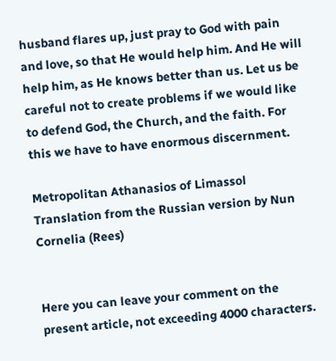husband flares up, just pray to God with pain and love, so that He would help him. And He will help him, as He knows better than us. Let us be careful not to create problems if we would like to defend God, the Church, and the faith. For this we have to have enormous discernment.

Metropolitan Athanasios of Limassol
Translation from the Russian version by Nun Cornelia (Rees)


Here you can leave your comment on the present article, not exceeding 4000 characters.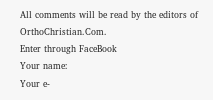All comments will be read by the editors of OrthoChristian.Com.
Enter through FaceBook
Your name:
Your e-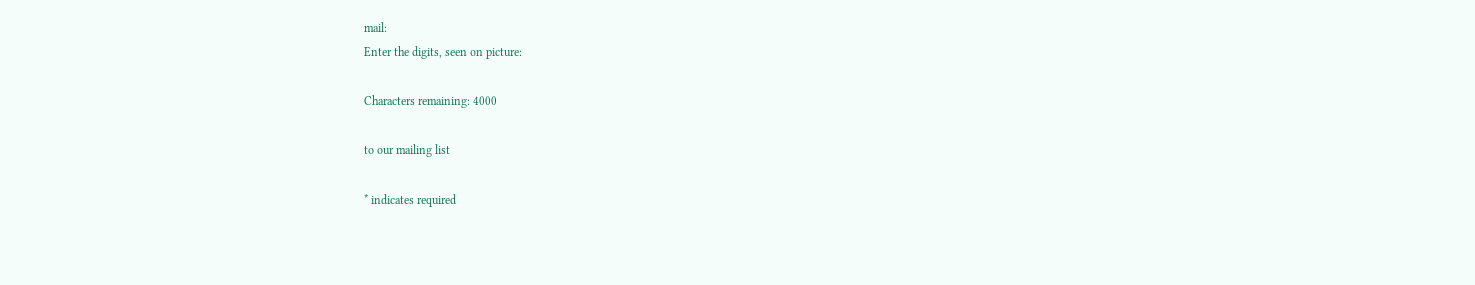mail:
Enter the digits, seen on picture:

Characters remaining: 4000

to our mailing list

* indicates required